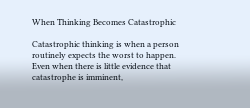When Thinking Becomes Catastrophic

Catastrophic thinking is when a person routinely expects the worst to happen. Even when there is little evidence that catastrophe is imminent,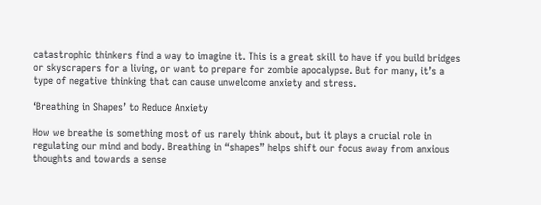catastrophic thinkers find a way to imagine it. This is a great skill to have if you build bridges or skyscrapers for a living, or want to prepare for zombie apocalypse. But for many, it’s a type of negative thinking that can cause unwelcome anxiety and stress.

‘Breathing in Shapes’ to Reduce Anxiety

How we breathe is something most of us rarely think about, but it plays a crucial role in regulating our mind and body. Breathing in “shapes” helps shift our focus away from anxious thoughts and towards a sense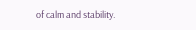of calm and stability.